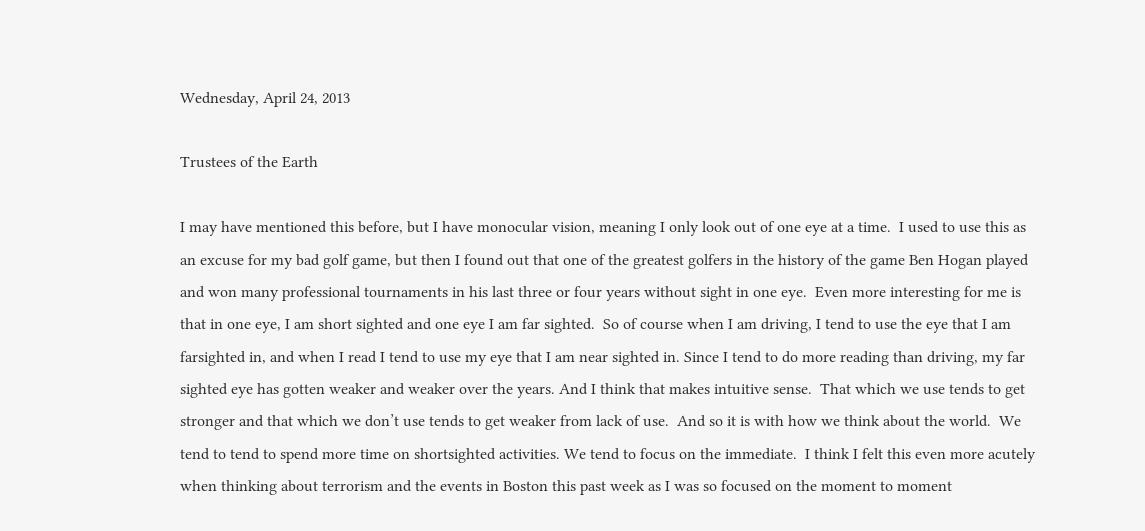Wednesday, April 24, 2013

Trustees of the Earth

I may have mentioned this before, but I have monocular vision, meaning I only look out of one eye at a time.  I used to use this as an excuse for my bad golf game, but then I found out that one of the greatest golfers in the history of the game Ben Hogan played and won many professional tournaments in his last three or four years without sight in one eye.  Even more interesting for me is that in one eye, I am short sighted and one eye I am far sighted.  So of course when I am driving, I tend to use the eye that I am farsighted in, and when I read I tend to use my eye that I am near sighted in. Since I tend to do more reading than driving, my far sighted eye has gotten weaker and weaker over the years. And I think that makes intuitive sense.  That which we use tends to get stronger and that which we don’t use tends to get weaker from lack of use.  And so it is with how we think about the world.  We tend to tend to spend more time on shortsighted activities. We tend to focus on the immediate.  I think I felt this even more acutely when thinking about terrorism and the events in Boston this past week as I was so focused on the moment to moment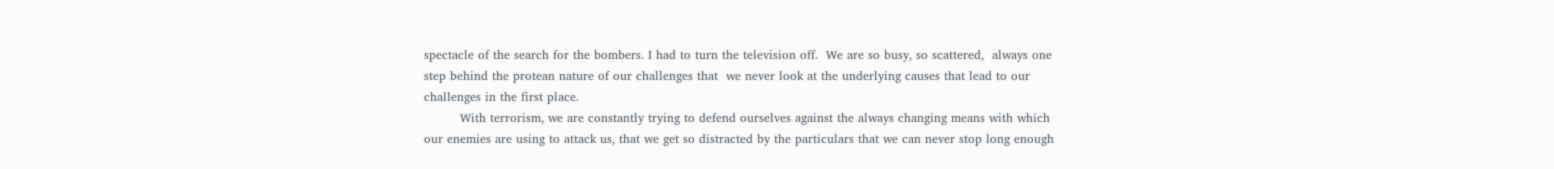spectacle of the search for the bombers. I had to turn the television off.  We are so busy, so scattered,  always one step behind the protean nature of our challenges that  we never look at the underlying causes that lead to our challenges in the first place.
         With terrorism, we are constantly trying to defend ourselves against the always changing means with which our enemies are using to attack us, that we get so distracted by the particulars that we can never stop long enough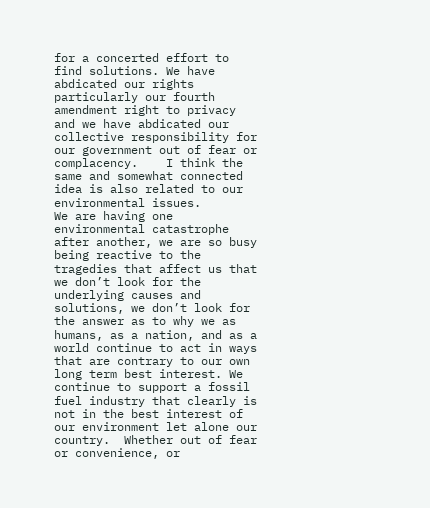for a concerted effort to find solutions. We have abdicated our rights particularly our fourth amendment right to privacy and we have abdicated our collective responsibility for our government out of fear or complacency.    I think the same and somewhat connected idea is also related to our environmental issues.
We are having one environmental catastrophe after another, we are so busy being reactive to the tragedies that affect us that we don’t look for the underlying causes and solutions, we don’t look for the answer as to why we as humans, as a nation, and as a world continue to act in ways that are contrary to our own long term best interest. We continue to support a fossil fuel industry that clearly is not in the best interest of our environment let alone our country.  Whether out of fear or convenience, or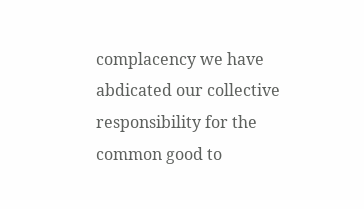complacency we have abdicated our collective responsibility for the common good to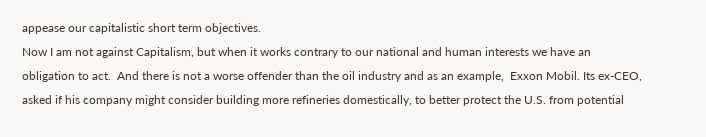appease our capitalistic short term objectives.
Now I am not against Capitalism, but when it works contrary to our national and human interests we have an obligation to act.  And there is not a worse offender than the oil industry and as an example,  Exxon Mobil. Its ex-CEO,  asked if his company might consider building more refineries domestically, to better protect the U.S. from potential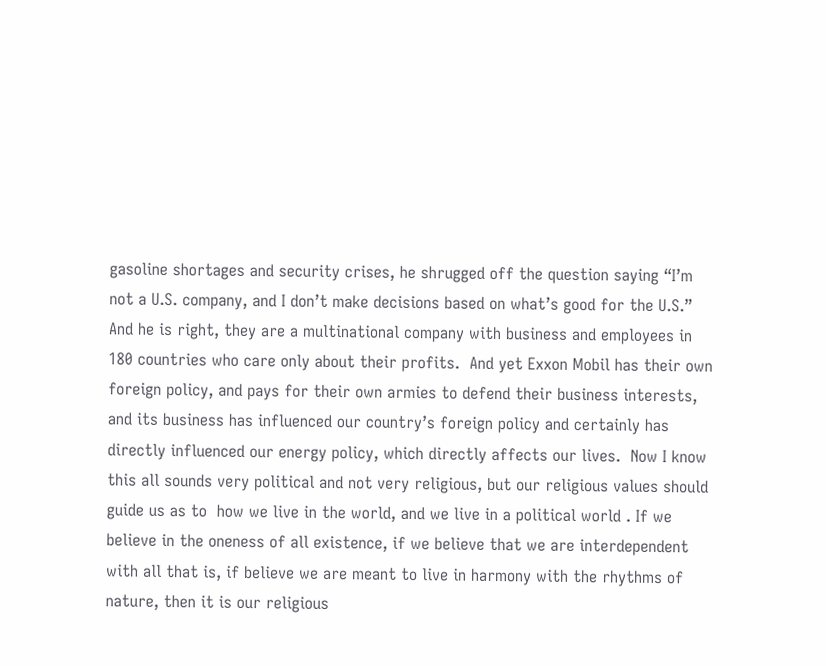gasoline shortages and security crises, he shrugged off the question saying “I’m not a U.S. company, and I don’t make decisions based on what’s good for the U.S.”  And he is right, they are a multinational company with business and employees in 180 countries who care only about their profits.  And yet Exxon Mobil has their own foreign policy, and pays for their own armies to defend their business interests, and its business has influenced our country’s foreign policy and certainly has directly influenced our energy policy, which directly affects our lives.  Now I know this all sounds very political and not very religious, but our religious values should guide us as to  how we live in the world, and we live in a political world . If we believe in the oneness of all existence, if we believe that we are interdependent with all that is, if believe we are meant to live in harmony with the rhythms of nature, then it is our religious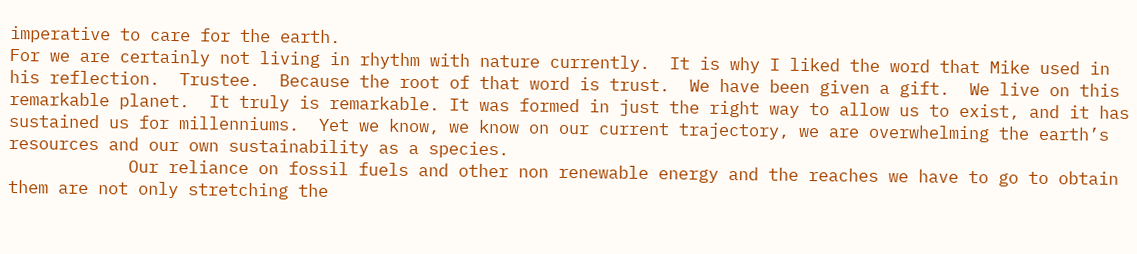imperative to care for the earth.
For we are certainly not living in rhythm with nature currently.  It is why I liked the word that Mike used in his reflection.  Trustee.  Because the root of that word is trust.  We have been given a gift.  We live on this remarkable planet.  It truly is remarkable. It was formed in just the right way to allow us to exist, and it has sustained us for millenniums.  Yet we know, we know on our current trajectory, we are overwhelming the earth’s resources and our own sustainability as a species.
            Our reliance on fossil fuels and other non renewable energy and the reaches we have to go to obtain them are not only stretching the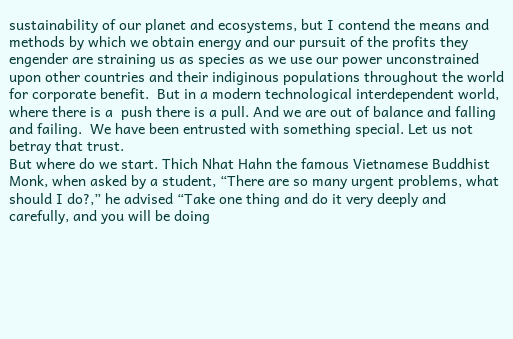sustainability of our planet and ecosystems, but I contend the means and methods by which we obtain energy and our pursuit of the profits they engender are straining us as species as we use our power unconstrained upon other countries and their indiginous populations throughout the world for corporate benefit.  But in a modern technological interdependent world, where there is a  push there is a pull. And we are out of balance and falling and failing.  We have been entrusted with something special. Let us not betray that trust.
But where do we start. Thich Nhat Hahn the famous Vietnamese Buddhist Monk, when asked by a student, “There are so many urgent problems, what should I do?,” he advised “Take one thing and do it very deeply and carefully, and you will be doing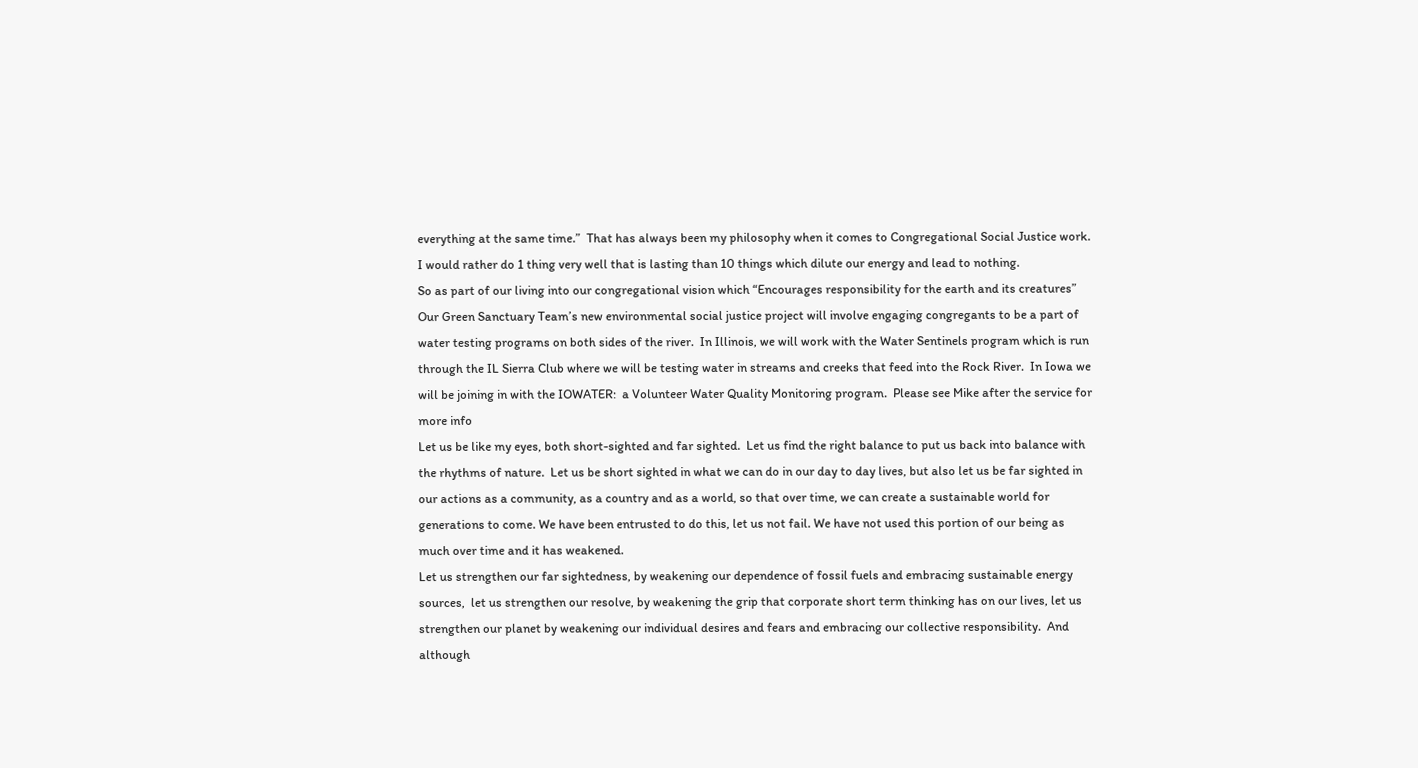everything at the same time.”  That has always been my philosophy when it comes to Congregational Social Justice work.  I would rather do 1 thing very well that is lasting than 10 things which dilute our energy and lead to nothing.
So as part of our living into our congregational vision which “Encourages responsibility for the earth and its creatures”  Our Green Sanctuary Team’s new environmental social justice project will involve engaging congregants to be a part of water testing programs on both sides of the river.  In Illinois, we will work with the Water Sentinels program which is run through the IL Sierra Club where we will be testing water in streams and creeks that feed into the Rock River.  In Iowa we will be joining in with the IOWATER:  a Volunteer Water Quality Monitoring program.  Please see Mike after the service for more info
Let us be like my eyes, both short-sighted and far sighted.  Let us find the right balance to put us back into balance with the rhythms of nature.  Let us be short sighted in what we can do in our day to day lives, but also let us be far sighted in our actions as a community, as a country and as a world, so that over time, we can create a sustainable world for generations to come. We have been entrusted to do this, let us not fail. We have not used this portion of our being as much over time and it has weakened.
Let us strengthen our far sightedness, by weakening our dependence of fossil fuels and embracing sustainable energy sources,  let us strengthen our resolve, by weakening the grip that corporate short term thinking has on our lives, let us strengthen our planet by weakening our individual desires and fears and embracing our collective responsibility.  And although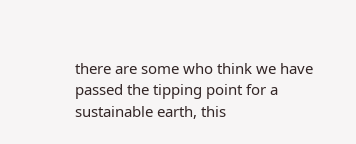there are some who think we have passed the tipping point for a sustainable earth, this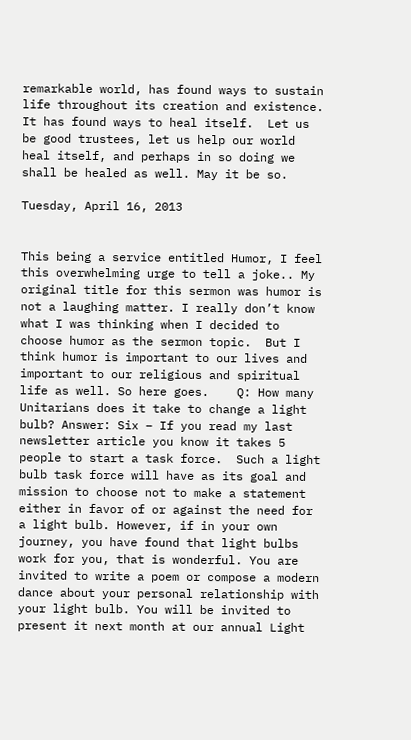remarkable world, has found ways to sustain life throughout its creation and existence. It has found ways to heal itself.  Let us be good trustees, let us help our world heal itself, and perhaps in so doing we shall be healed as well. May it be so.

Tuesday, April 16, 2013


This being a service entitled Humor, I feel this overwhelming urge to tell a joke.. My original title for this sermon was humor is not a laughing matter. I really don’t know what I was thinking when I decided to choose humor as the sermon topic.  But I think humor is important to our lives and important to our religious and spiritual life as well. So here goes.    Q: How many Unitarians does it take to change a light bulb? Answer: Six – If you read my last newsletter article you know it takes 5 people to start a task force.  Such a light bulb task force will have as its goal and mission to choose not to make a statement either in favor of or against the need for a light bulb. However, if in your own journey, you have found that light bulbs work for you, that is wonderful. You are invited to write a poem or compose a modern dance about your personal relationship with your light bulb. You will be invited to present it next month at our annual Light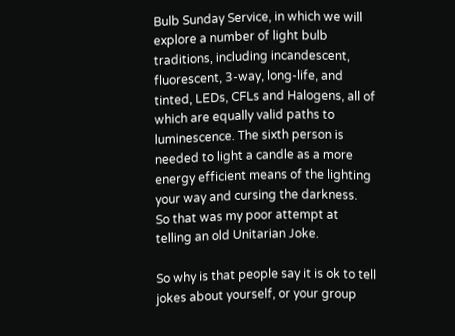Bulb Sunday Service, in which we will explore a number of light bulb traditions, including incandescent, fluorescent, 3-way, long-life, and tinted, LEDs, CFLs and Halogens, all of which are equally valid paths to luminescence. The sixth person is needed to light a candle as a more energy efficient means of the lighting your way and cursing the darkness.   So that was my poor attempt at telling an old Unitarian Joke.

So why is that people say it is ok to tell jokes about yourself, or your group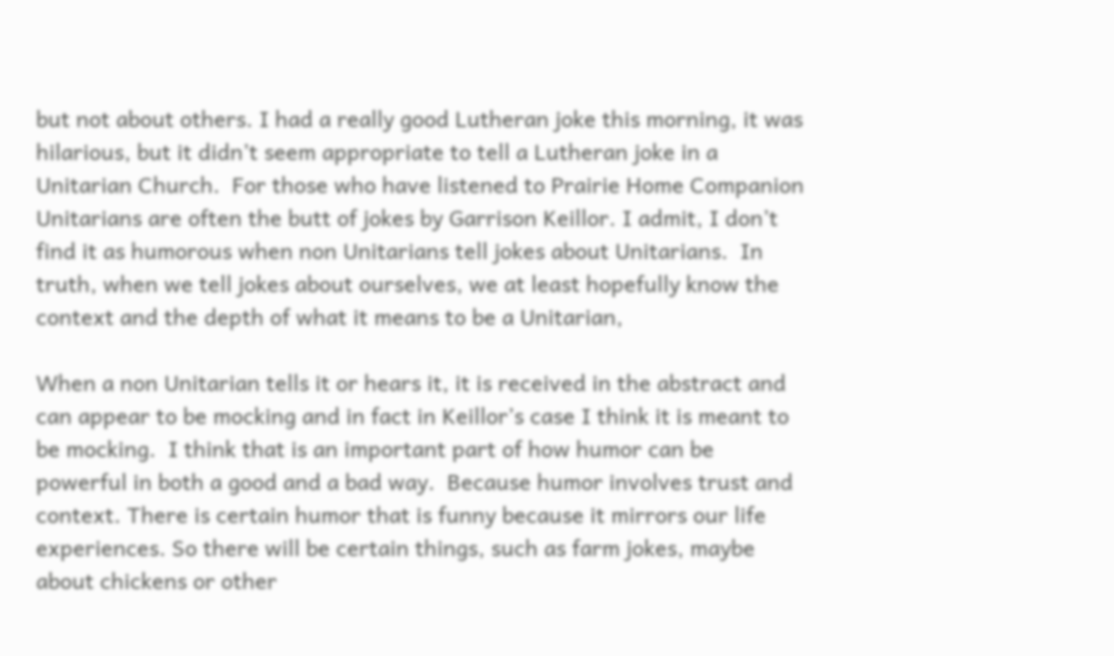but not about others. I had a really good Lutheran joke this morning, it was hilarious, but it didn’t seem appropriate to tell a Lutheran joke in a Unitarian Church.  For those who have listened to Prairie Home Companion Unitarians are often the butt of jokes by Garrison Keillor. I admit, I don’t find it as humorous when non Unitarians tell jokes about Unitarians.  In truth, when we tell jokes about ourselves, we at least hopefully know the context and the depth of what it means to be a Unitarian,

When a non Unitarian tells it or hears it, it is received in the abstract and can appear to be mocking and in fact in Keillor’s case I think it is meant to be mocking.  I think that is an important part of how humor can be powerful in both a good and a bad way.  Because humor involves trust and context. There is certain humor that is funny because it mirrors our life experiences. So there will be certain things, such as farm jokes, maybe about chickens or other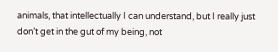animals, that intellectually I can understand, but I really just don’t get in the gut of my being, not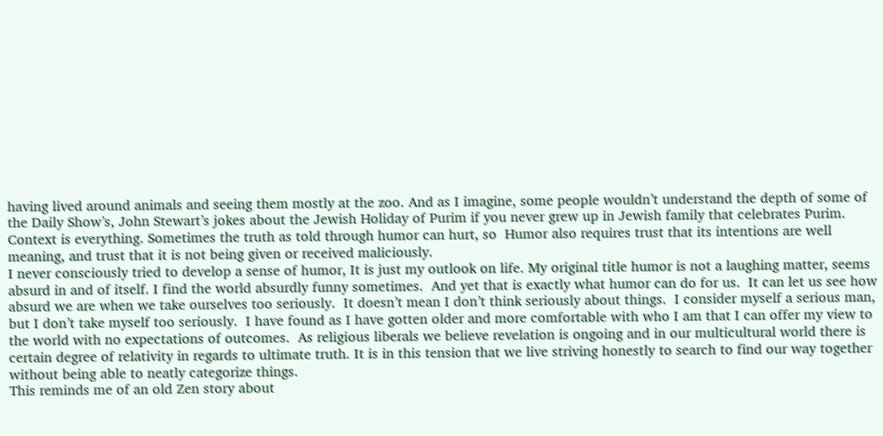having lived around animals and seeing them mostly at the zoo. And as I imagine, some people wouldn’t understand the depth of some of the Daily Show’s, John Stewart’s jokes about the Jewish Holiday of Purim if you never grew up in Jewish family that celebrates Purim. Context is everything. Sometimes the truth as told through humor can hurt, so  Humor also requires trust that its intentions are well meaning, and trust that it is not being given or received maliciously.
I never consciously tried to develop a sense of humor, It is just my outlook on life. My original title humor is not a laughing matter, seems absurd in and of itself. I find the world absurdly funny sometimes.  And yet that is exactly what humor can do for us.  It can let us see how absurd we are when we take ourselves too seriously.  It doesn’t mean I don’t think seriously about things.  I consider myself a serious man, but I don’t take myself too seriously.  I have found as I have gotten older and more comfortable with who I am that I can offer my view to the world with no expectations of outcomes.  As religious liberals we believe revelation is ongoing and in our multicultural world there is certain degree of relativity in regards to ultimate truth. It is in this tension that we live striving honestly to search to find our way together without being able to neatly categorize things.
This reminds me of an old Zen story about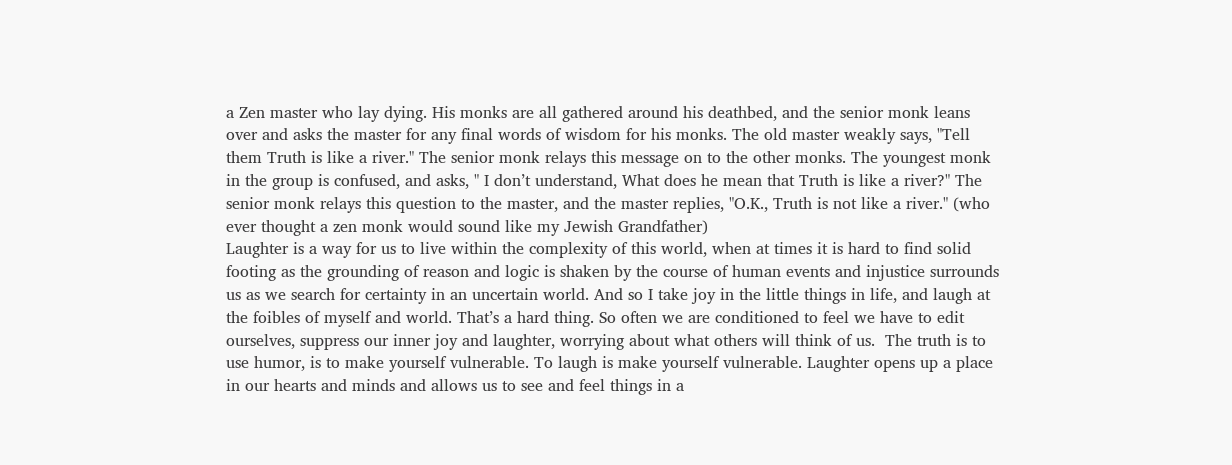a Zen master who lay dying. His monks are all gathered around his deathbed, and the senior monk leans over and asks the master for any final words of wisdom for his monks. The old master weakly says, "Tell them Truth is like a river." The senior monk relays this message on to the other monks. The youngest monk in the group is confused, and asks, " I don’t understand, What does he mean that Truth is like a river?" The senior monk relays this question to the master, and the master replies, "O.K., Truth is not like a river." (who ever thought a zen monk would sound like my Jewish Grandfather)
Laughter is a way for us to live within the complexity of this world, when at times it is hard to find solid footing as the grounding of reason and logic is shaken by the course of human events and injustice surrounds us as we search for certainty in an uncertain world. And so I take joy in the little things in life, and laugh at the foibles of myself and world. That’s a hard thing. So often we are conditioned to feel we have to edit ourselves, suppress our inner joy and laughter, worrying about what others will think of us.  The truth is to use humor, is to make yourself vulnerable. To laugh is make yourself vulnerable. Laughter opens up a place in our hearts and minds and allows us to see and feel things in a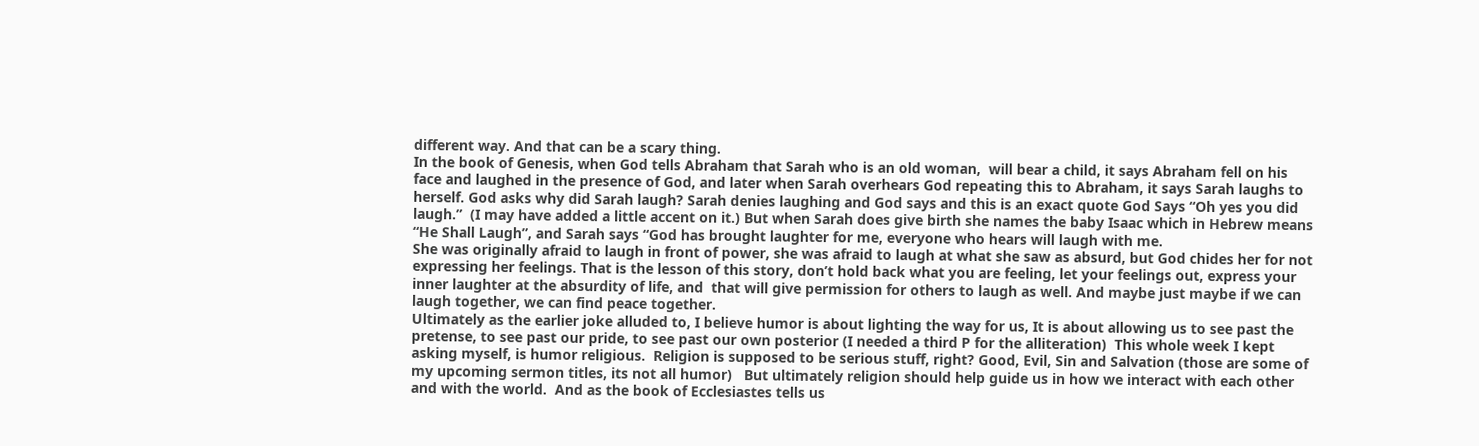different way. And that can be a scary thing.
In the book of Genesis, when God tells Abraham that Sarah who is an old woman,  will bear a child, it says Abraham fell on his face and laughed in the presence of God, and later when Sarah overhears God repeating this to Abraham, it says Sarah laughs to herself. God asks why did Sarah laugh? Sarah denies laughing and God says and this is an exact quote God Says “Oh yes you did laugh.”  (I may have added a little accent on it.) But when Sarah does give birth she names the baby Isaac which in Hebrew means “He Shall Laugh”, and Sarah says “God has brought laughter for me, everyone who hears will laugh with me.
She was originally afraid to laugh in front of power, she was afraid to laugh at what she saw as absurd, but God chides her for not expressing her feelings. That is the lesson of this story, don’t hold back what you are feeling, let your feelings out, express your inner laughter at the absurdity of life, and  that will give permission for others to laugh as well. And maybe just maybe if we can laugh together, we can find peace together.
Ultimately as the earlier joke alluded to, I believe humor is about lighting the way for us, It is about allowing us to see past the pretense, to see past our pride, to see past our own posterior (I needed a third P for the alliteration)  This whole week I kept asking myself, is humor religious.  Religion is supposed to be serious stuff, right? Good, Evil, Sin and Salvation (those are some of my upcoming sermon titles, its not all humor)   But ultimately religion should help guide us in how we interact with each other and with the world.  And as the book of Ecclesiastes tells us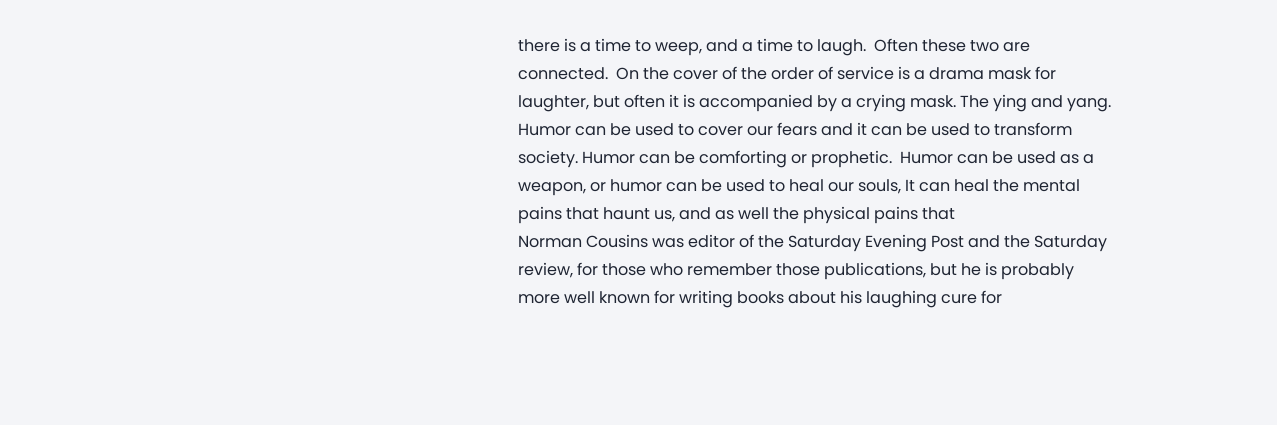there is a time to weep, and a time to laugh.  Often these two are connected.  On the cover of the order of service is a drama mask for laughter, but often it is accompanied by a crying mask. The ying and yang.  Humor can be used to cover our fears and it can be used to transform society. Humor can be comforting or prophetic.  Humor can be used as a weapon, or humor can be used to heal our souls, It can heal the mental pains that haunt us, and as well the physical pains that
Norman Cousins was editor of the Saturday Evening Post and the Saturday review, for those who remember those publications, but he is probably more well known for writing books about his laughing cure for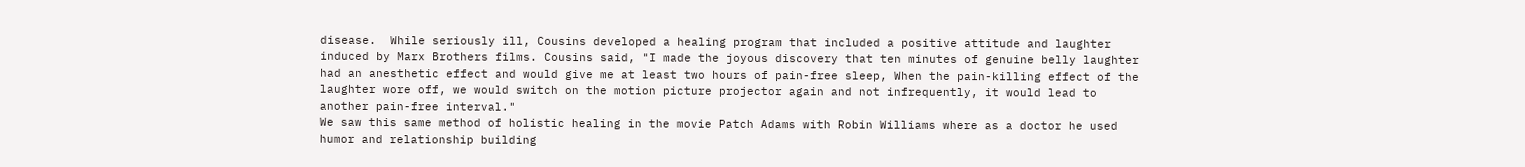disease.  While seriously ill, Cousins developed a healing program that included a positive attitude and laughter induced by Marx Brothers films. Cousins said, "I made the joyous discovery that ten minutes of genuine belly laughter had an anesthetic effect and would give me at least two hours of pain-free sleep, When the pain-killing effect of the laughter wore off, we would switch on the motion picture projector again and not infrequently, it would lead to another pain-free interval."
We saw this same method of holistic healing in the movie Patch Adams with Robin Williams where as a doctor he used humor and relationship building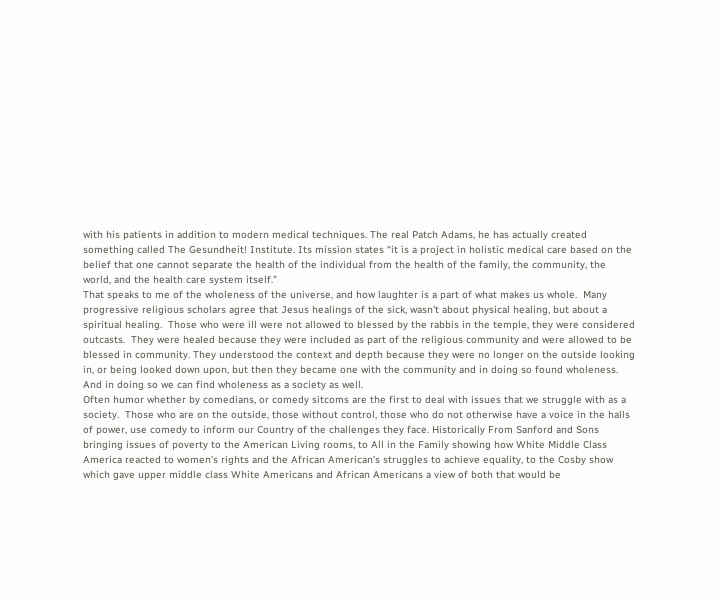with his patients in addition to modern medical techniques. The real Patch Adams, he has actually created something called The Gesundheit! Institute. Its mission states “it is a project in holistic medical care based on the belief that one cannot separate the health of the individual from the health of the family, the community, the world, and the health care system itself.”
That speaks to me of the wholeness of the universe, and how laughter is a part of what makes us whole.  Many progressive religious scholars agree that Jesus healings of the sick, wasn’t about physical healing, but about a spiritual healing.  Those who were ill were not allowed to blessed by the rabbis in the temple, they were considered outcasts.  They were healed because they were included as part of the religious community and were allowed to be blessed in community. They understood the context and depth because they were no longer on the outside looking in, or being looked down upon, but then they became one with the community and in doing so found wholeness. And in doing so we can find wholeness as a society as well.
Often humor whether by comedians, or comedy sitcoms are the first to deal with issues that we struggle with as a society.  Those who are on the outside, those without control, those who do not otherwise have a voice in the halls of power, use comedy to inform our Country of the challenges they face. Historically From Sanford and Sons bringing issues of poverty to the American Living rooms, to All in the Family showing how White Middle Class America reacted to women’s rights and the African American’s struggles to achieve equality, to the Cosby show which gave upper middle class White Americans and African Americans a view of both that would be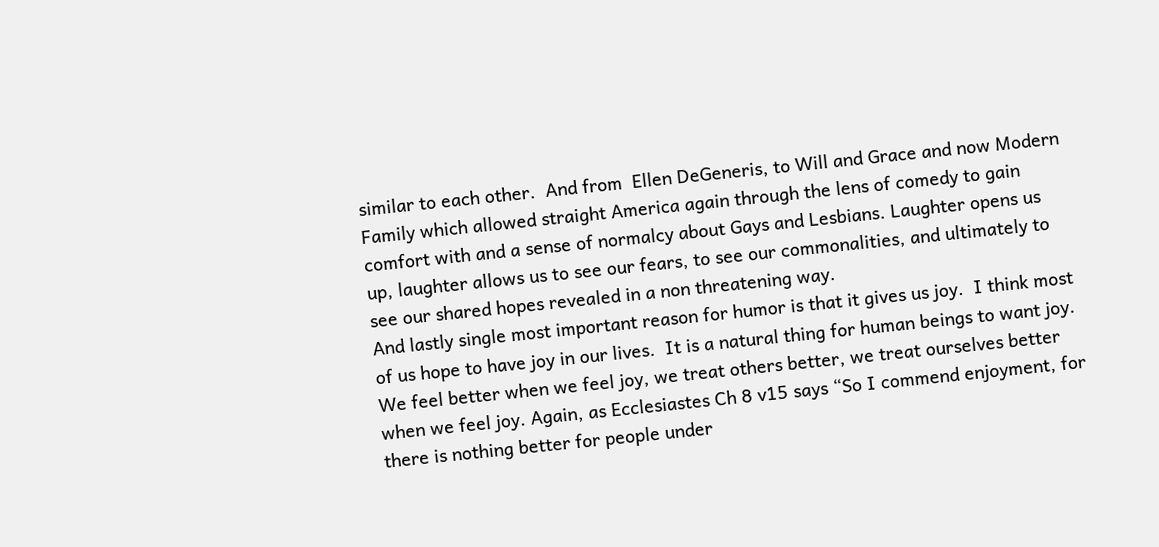similar to each other.  And from  Ellen DeGeneris, to Will and Grace and now Modern Family which allowed straight America again through the lens of comedy to gain comfort with and a sense of normalcy about Gays and Lesbians. Laughter opens us up, laughter allows us to see our fears, to see our commonalities, and ultimately to see our shared hopes revealed in a non threatening way.
And lastly single most important reason for humor is that it gives us joy.  I think most of us hope to have joy in our lives.  It is a natural thing for human beings to want joy.  We feel better when we feel joy, we treat others better, we treat ourselves better when we feel joy. Again, as Ecclesiastes Ch 8 v15 says “So I commend enjoyment, for there is nothing better for people under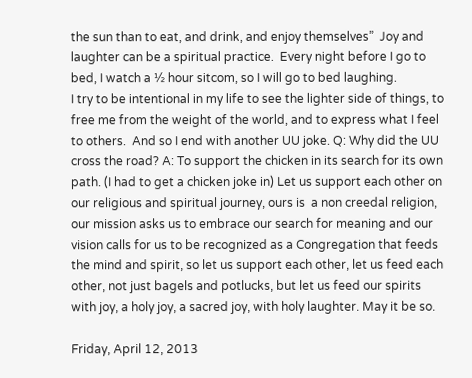the sun than to eat, and drink, and enjoy themselves”  Joy and laughter can be a spiritual practice.  Every night before I go to bed, I watch a ½ hour sitcom, so I will go to bed laughing.
I try to be intentional in my life to see the lighter side of things, to free me from the weight of the world, and to express what I feel to others.  And so I end with another UU joke. Q: Why did the UU cross the road? A: To support the chicken in its search for its own path. (I had to get a chicken joke in) Let us support each other on our religious and spiritual journey, ours is  a non creedal religion, our mission asks us to embrace our search for meaning and our vision calls for us to be recognized as a Congregation that feeds the mind and spirit, so let us support each other, let us feed each other, not just bagels and potlucks, but let us feed our spirits with joy, a holy joy, a sacred joy, with holy laughter. May it be so.

Friday, April 12, 2013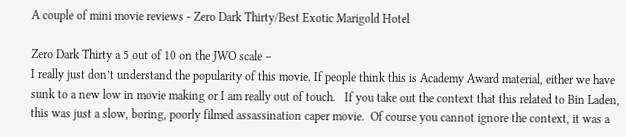A couple of mini movie reviews - Zero Dark Thirty/Best Exotic Marigold Hotel

Zero Dark Thirty a 5 out of 10 on the JWO scale –
I really just don’t understand the popularity of this movie. If people think this is Academy Award material, either we have sunk to a new low in movie making or I am really out of touch.   If you take out the context that this related to Bin Laden, this was just a slow, boring, poorly filmed assassination caper movie.  Of course you cannot ignore the context, it was a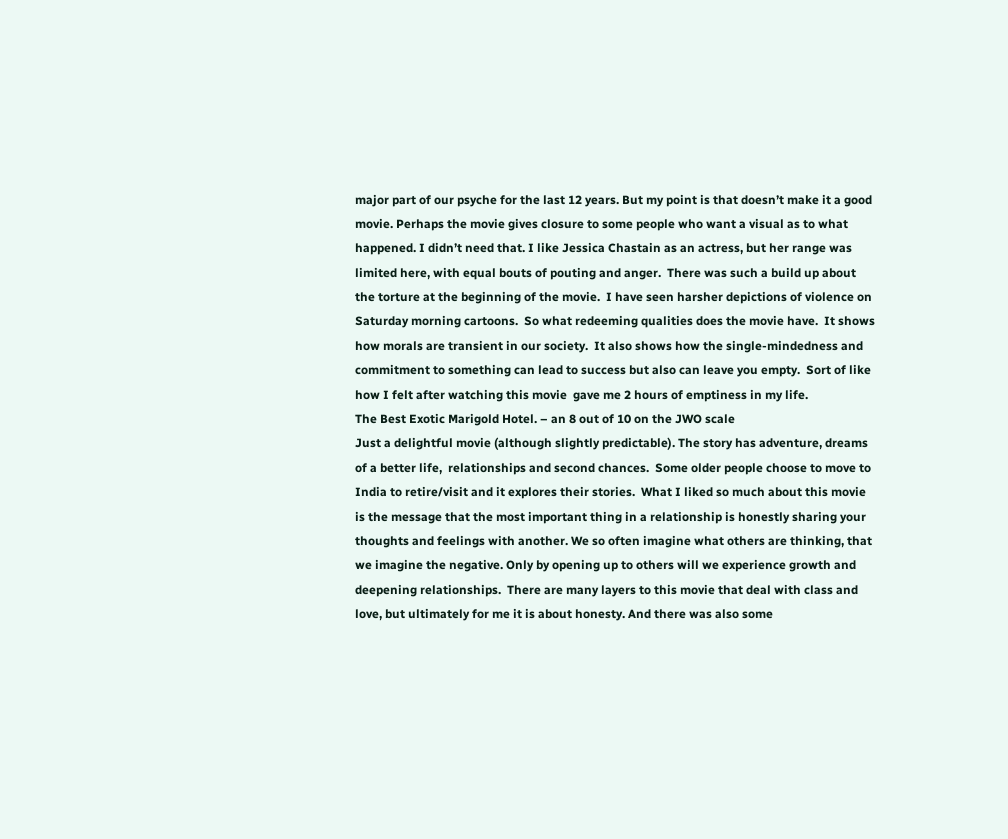major part of our psyche for the last 12 years. But my point is that doesn’t make it a good movie. Perhaps the movie gives closure to some people who want a visual as to what happened. I didn’t need that. I like Jessica Chastain as an actress, but her range was limited here, with equal bouts of pouting and anger.  There was such a build up about the torture at the beginning of the movie.  I have seen harsher depictions of violence on Saturday morning cartoons.  So what redeeming qualities does the movie have.  It shows how morals are transient in our society.  It also shows how the single-mindedness and commitment to something can lead to success but also can leave you empty.  Sort of like how I felt after watching this movie  gave me 2 hours of emptiness in my life.
The Best Exotic Marigold Hotel. – an 8 out of 10 on the JWO scale
Just a delightful movie (although slightly predictable). The story has adventure, dreams of a better life,  relationships and second chances.  Some older people choose to move to India to retire/visit and it explores their stories.  What I liked so much about this movie is the message that the most important thing in a relationship is honestly sharing your thoughts and feelings with another. We so often imagine what others are thinking, that we imagine the negative. Only by opening up to others will we experience growth and deepening relationships.  There are many layers to this movie that deal with class and love, but ultimately for me it is about honesty. And there was also some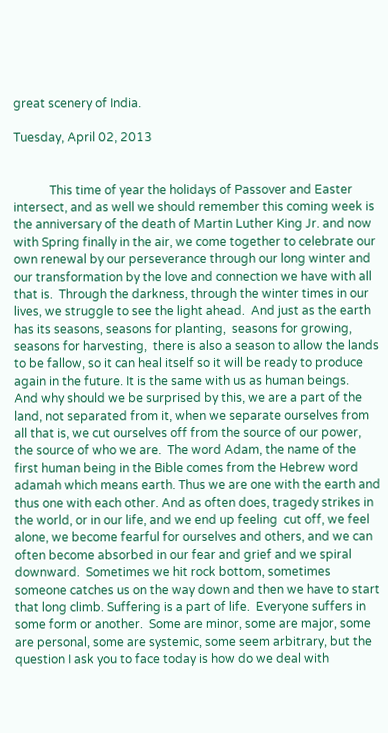great scenery of India.

Tuesday, April 02, 2013


            This time of year the holidays of Passover and Easter intersect, and as well we should remember this coming week is the anniversary of the death of Martin Luther King Jr. and now with Spring finally in the air, we come together to celebrate our own renewal by our perseverance through our long winter and our transformation by the love and connection we have with all that is.  Through the darkness, through the winter times in our lives, we struggle to see the light ahead.  And just as the earth has its seasons, seasons for planting,  seasons for growing, seasons for harvesting,  there is also a season to allow the lands to be fallow, so it can heal itself so it will be ready to produce again in the future. It is the same with us as human beings.
And why should we be surprised by this, we are a part of the land, not separated from it, when we separate ourselves from all that is, we cut ourselves off from the source of our power, the source of who we are.  The word Adam, the name of the first human being in the Bible comes from the Hebrew word adamah which means earth. Thus we are one with the earth and thus one with each other. And as often does, tragedy strikes in the world, or in our life, and we end up feeling  cut off, we feel alone, we become fearful for ourselves and others, and we can often become absorbed in our fear and grief and we spiral downward.  Sometimes we hit rock bottom, sometimes someone catches us on the way down and then we have to start that long climb. Suffering is a part of life.  Everyone suffers in some form or another.  Some are minor, some are major, some are personal, some are systemic, some seem arbitrary, but the question I ask you to face today is how do we deal with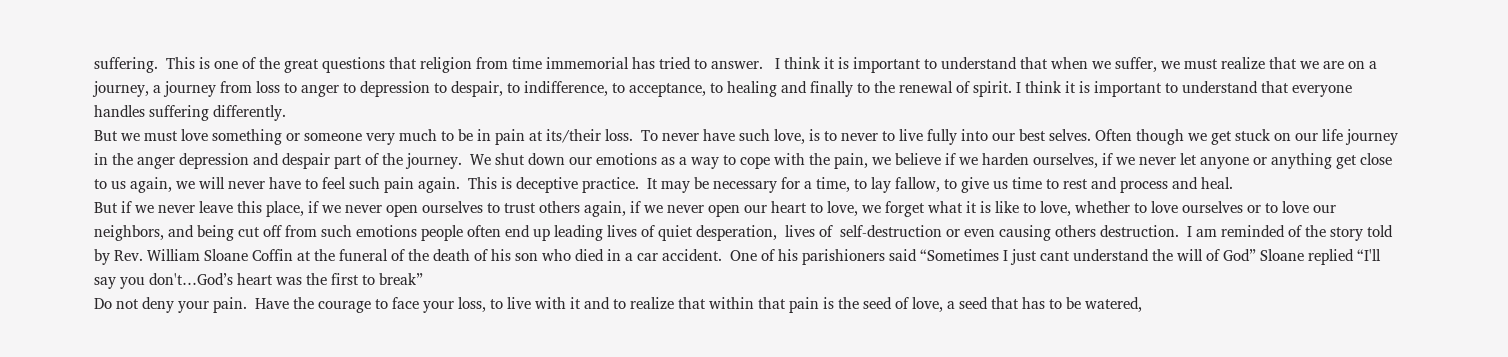suffering.  This is one of the great questions that religion from time immemorial has tried to answer.   I think it is important to understand that when we suffer, we must realize that we are on a journey, a journey from loss to anger to depression to despair, to indifference, to acceptance, to healing and finally to the renewal of spirit. I think it is important to understand that everyone handles suffering differently.
But we must love something or someone very much to be in pain at its/their loss.  To never have such love, is to never to live fully into our best selves. Often though we get stuck on our life journey in the anger depression and despair part of the journey.  We shut down our emotions as a way to cope with the pain, we believe if we harden ourselves, if we never let anyone or anything get close to us again, we will never have to feel such pain again.  This is deceptive practice.  It may be necessary for a time, to lay fallow, to give us time to rest and process and heal.
But if we never leave this place, if we never open ourselves to trust others again, if we never open our heart to love, we forget what it is like to love, whether to love ourselves or to love our neighbors, and being cut off from such emotions people often end up leading lives of quiet desperation,  lives of  self-destruction or even causing others destruction.  I am reminded of the story told by Rev. William Sloane Coffin at the funeral of the death of his son who died in a car accident.  One of his parishioners said “Sometimes I just cant understand the will of God” Sloane replied “I'll say you don't…God’s heart was the first to break”
Do not deny your pain.  Have the courage to face your loss, to live with it and to realize that within that pain is the seed of love, a seed that has to be watered,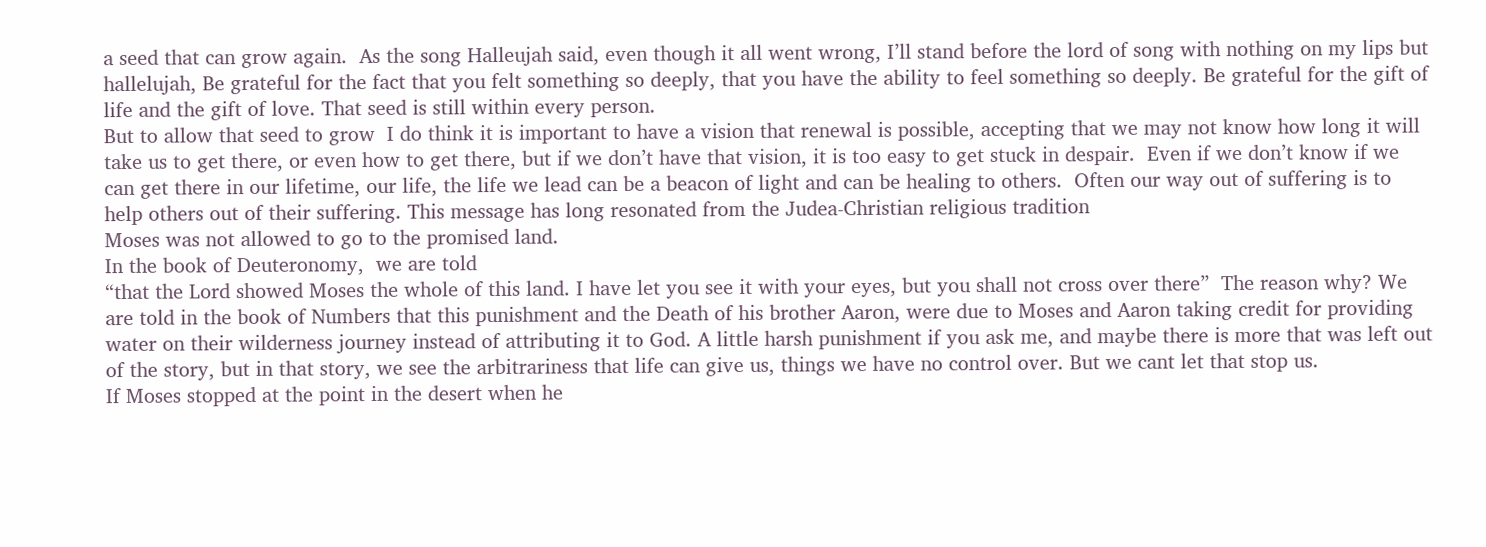a seed that can grow again.  As the song Halleujah said, even though it all went wrong, I’ll stand before the lord of song with nothing on my lips but hallelujah, Be grateful for the fact that you felt something so deeply, that you have the ability to feel something so deeply. Be grateful for the gift of life and the gift of love. That seed is still within every person.
But to allow that seed to grow  I do think it is important to have a vision that renewal is possible, accepting that we may not know how long it will take us to get there, or even how to get there, but if we don’t have that vision, it is too easy to get stuck in despair.  Even if we don’t know if we can get there in our lifetime, our life, the life we lead can be a beacon of light and can be healing to others.  Often our way out of suffering is to help others out of their suffering. This message has long resonated from the Judea-Christian religious tradition
Moses was not allowed to go to the promised land.
In the book of Deuteronomy,  we are told
“that the Lord showed Moses the whole of this land. I have let you see it with your eyes, but you shall not cross over there”  The reason why? We are told in the book of Numbers that this punishment and the Death of his brother Aaron, were due to Moses and Aaron taking credit for providing water on their wilderness journey instead of attributing it to God. A little harsh punishment if you ask me, and maybe there is more that was left out of the story, but in that story, we see the arbitrariness that life can give us, things we have no control over. But we cant let that stop us.
If Moses stopped at the point in the desert when he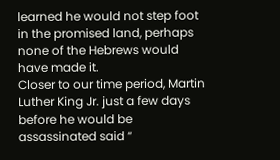learned he would not step foot in the promised land, perhaps none of the Hebrews would have made it.
Closer to our time period, Martin Luther King Jr. just a few days before he would be assassinated said “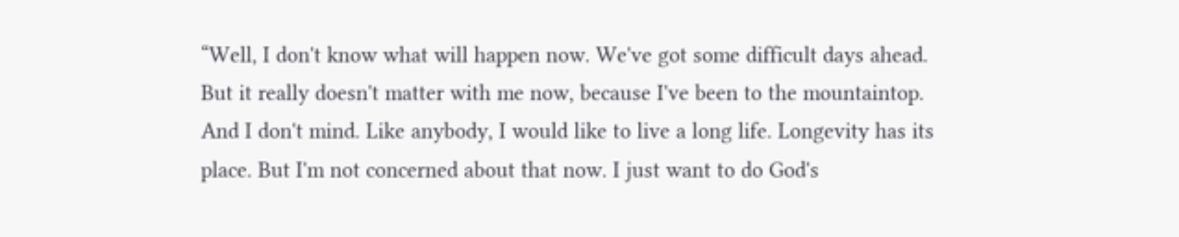“Well, I don't know what will happen now. We've got some difficult days ahead. But it really doesn't matter with me now, because I've been to the mountaintop. And I don't mind. Like anybody, I would like to live a long life. Longevity has its place. But I'm not concerned about that now. I just want to do God's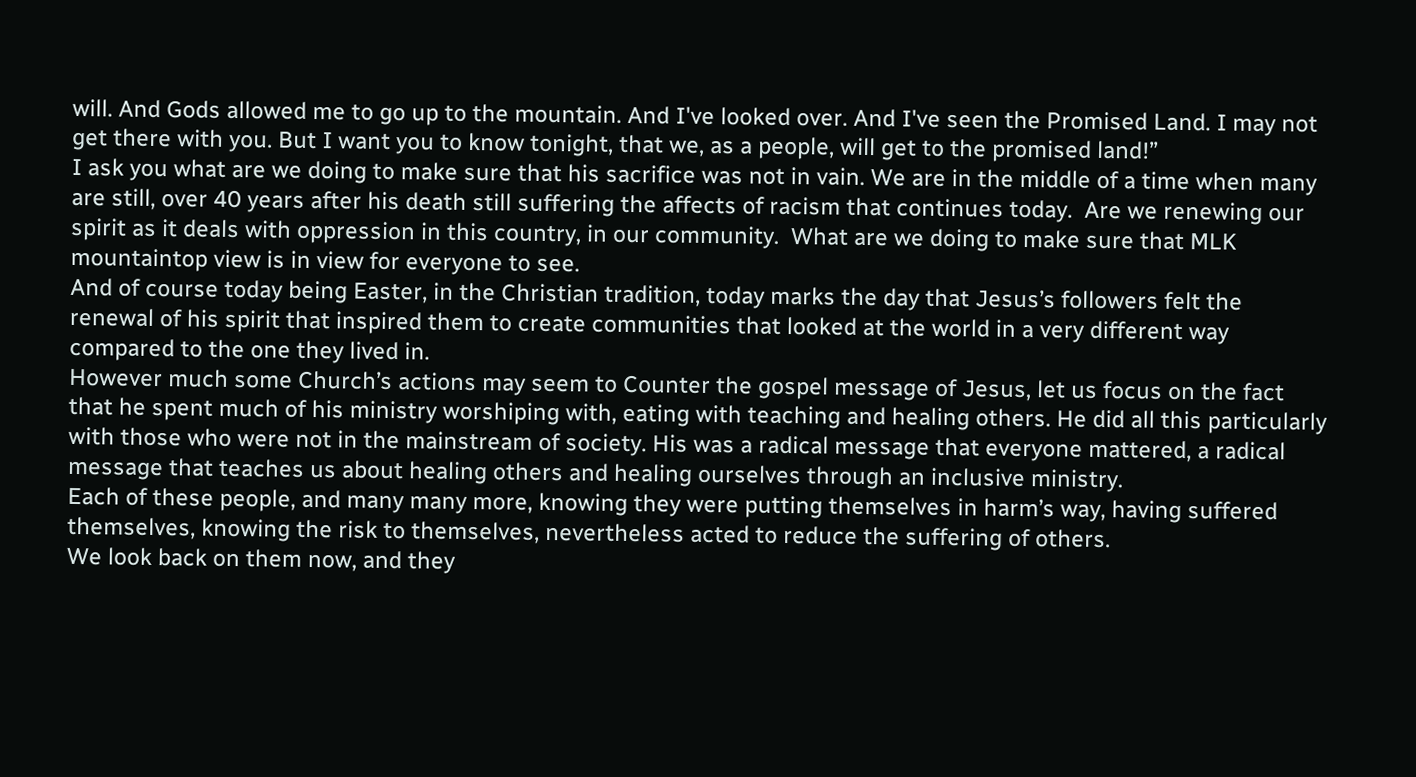will. And Gods allowed me to go up to the mountain. And I've looked over. And I've seen the Promised Land. I may not get there with you. But I want you to know tonight, that we, as a people, will get to the promised land!”
I ask you what are we doing to make sure that his sacrifice was not in vain. We are in the middle of a time when many are still, over 40 years after his death still suffering the affects of racism that continues today.  Are we renewing our spirit as it deals with oppression in this country, in our community.  What are we doing to make sure that MLK mountaintop view is in view for everyone to see.
And of course today being Easter, in the Christian tradition, today marks the day that Jesus’s followers felt the renewal of his spirit that inspired them to create communities that looked at the world in a very different way compared to the one they lived in.
However much some Church’s actions may seem to Counter the gospel message of Jesus, let us focus on the fact that he spent much of his ministry worshiping with, eating with teaching and healing others. He did all this particularly with those who were not in the mainstream of society. His was a radical message that everyone mattered, a radical message that teaches us about healing others and healing ourselves through an inclusive ministry.
Each of these people, and many many more, knowing they were putting themselves in harm’s way, having suffered themselves, knowing the risk to themselves, nevertheless acted to reduce the suffering of others.
We look back on them now, and they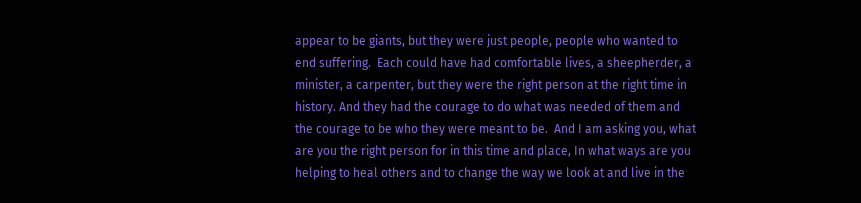appear to be giants, but they were just people, people who wanted to end suffering.  Each could have had comfortable lives, a sheepherder, a minister, a carpenter, but they were the right person at the right time in history. And they had the courage to do what was needed of them and the courage to be who they were meant to be.  And I am asking you, what are you the right person for in this time and place, In what ways are you helping to heal others and to change the way we look at and live in the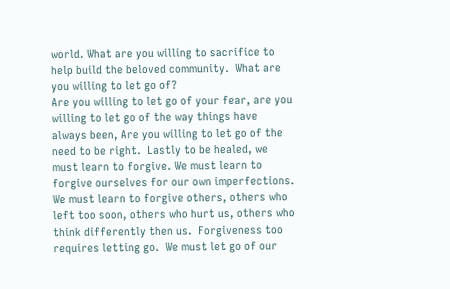world. What are you willing to sacrifice to help build the beloved community.  What are you willing to let go of?
Are you willing to let go of your fear, are you willing to let go of the way things have always been, Are you willing to let go of the need to be right.  Lastly to be healed, we must learn to forgive. We must learn to forgive ourselves for our own imperfections.  We must learn to forgive others, others who left too soon, others who hurt us, others who think differently then us.  Forgiveness too requires letting go.  We must let go of our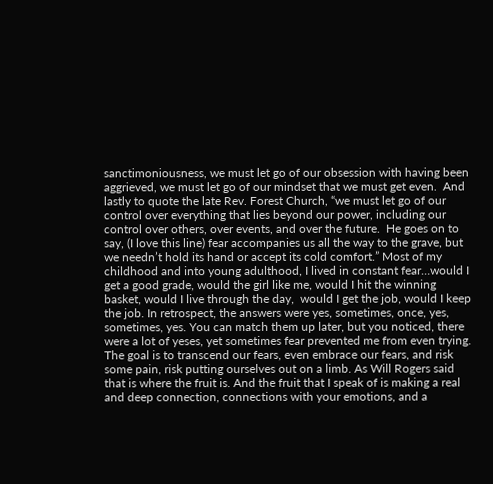sanctimoniousness, we must let go of our obsession with having been aggrieved, we must let go of our mindset that we must get even.  And lastly to quote the late Rev. Forest Church, “we must let go of our control over everything that lies beyond our power, including our control over others, over events, and over the future.  He goes on to say, (I love this line) fear accompanies us all the way to the grave, but we needn’t hold its hand or accept its cold comfort.” Most of my childhood and into young adulthood, I lived in constant fear…would I get a good grade, would the girl like me, would I hit the winning basket, would I live through the day,  would I get the job, would I keep the job. In retrospect, the answers were yes, sometimes, once, yes, sometimes, yes. You can match them up later, but you noticed, there were a lot of yeses, yet sometimes fear prevented me from even trying.  The goal is to transcend our fears, even embrace our fears, and risk some pain, risk putting ourselves out on a limb. As Will Rogers said that is where the fruit is. And the fruit that I speak of is making a real and deep connection, connections with your emotions, and a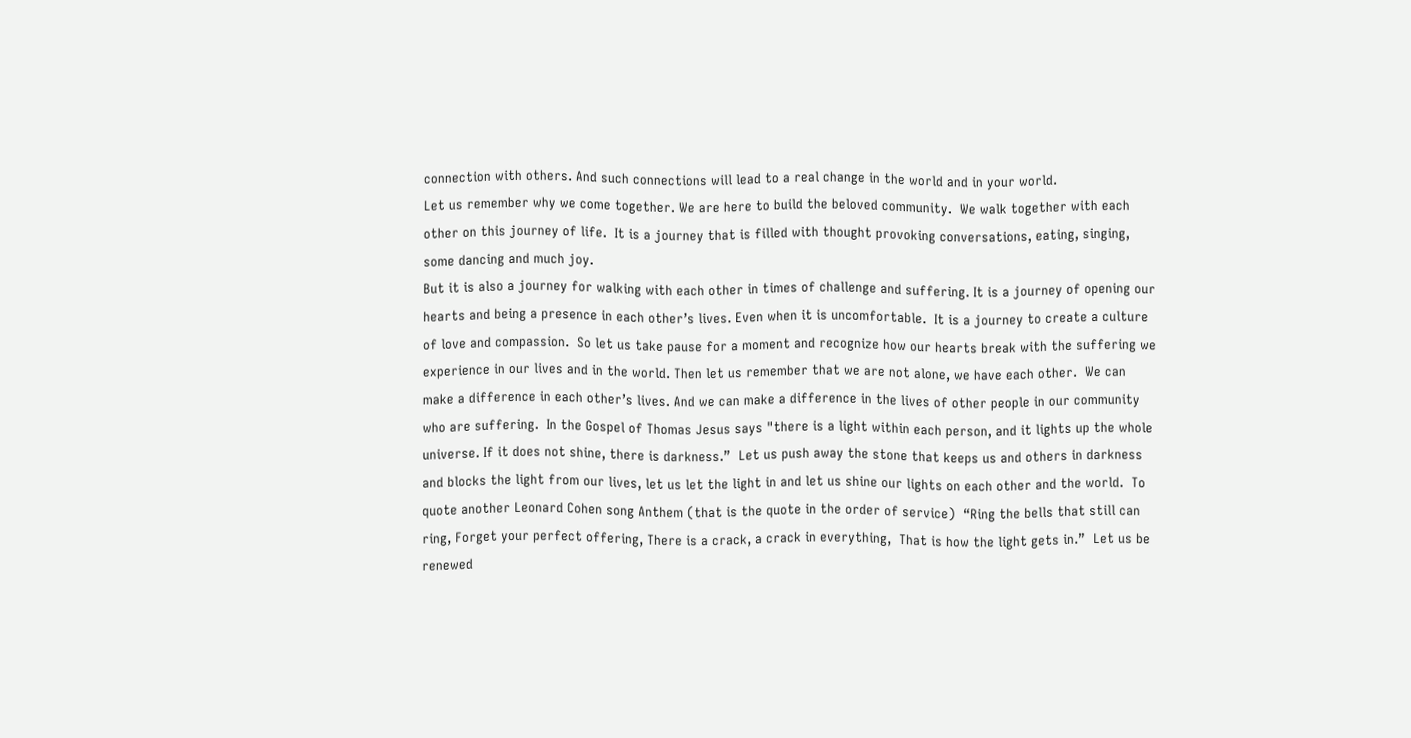connection with others. And such connections will lead to a real change in the world and in your world.
Let us remember why we come together. We are here to build the beloved community.  We walk together with each other on this journey of life.  It is a journey that is filled with thought provoking conversations, eating, singing, some dancing and much joy.
But it is also a journey for walking with each other in times of challenge and suffering. It is a journey of opening our hearts and being a presence in each other’s lives. Even when it is uncomfortable.  It is a journey to create a culture of love and compassion.  So let us take pause for a moment and recognize how our hearts break with the suffering we experience in our lives and in the world. Then let us remember that we are not alone, we have each other.  We can make a difference in each other’s lives. And we can make a difference in the lives of other people in our community who are suffering.  In the Gospel of Thomas Jesus says "there is a light within each person, and it lights up the whole universe. If it does not shine, there is darkness.”  Let us push away the stone that keeps us and others in darkness and blocks the light from our lives, let us let the light in and let us shine our lights on each other and the world.  To quote another Leonard Cohen song Anthem (that is the quote in the order of service)  “Ring the bells that still can ring, Forget your perfect offering, There is a crack, a crack in everything,  That is how the light gets in.”  Let us be renewed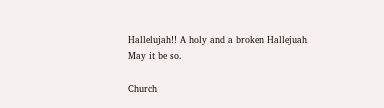Hallelujah!! A holy and a broken Hallejuah
May it be so.

Church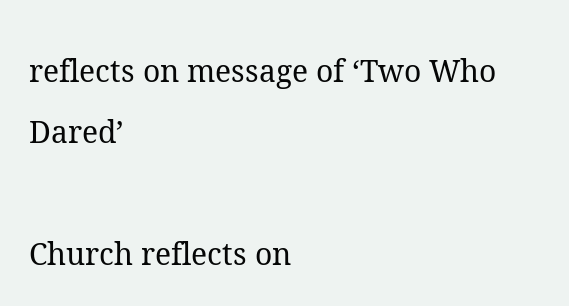reflects on message of ‘Two Who Dared’

Church reflects on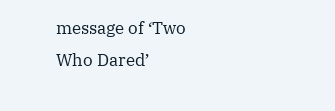message of ‘Two Who Dared’